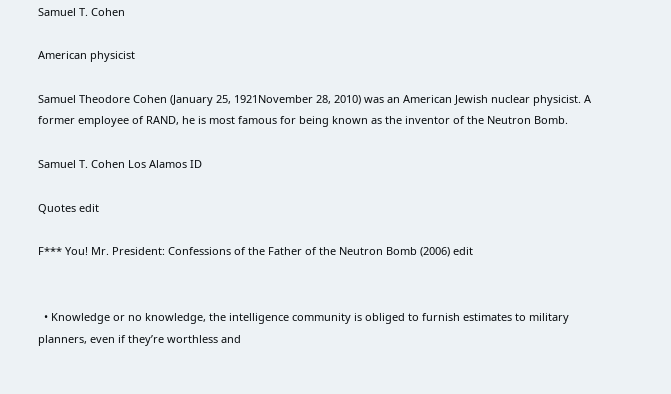Samuel T. Cohen

American physicist

Samuel Theodore Cohen (January 25, 1921November 28, 2010) was an American Jewish nuclear physicist. A former employee of RAND, he is most famous for being known as the inventor of the Neutron Bomb.

Samuel T. Cohen Los Alamos ID

Quotes edit

F*** You! Mr. President: Confessions of the Father of the Neutron Bomb (2006) edit


  • Knowledge or no knowledge, the intelligence community is obliged to furnish estimates to military planners, even if they’re worthless and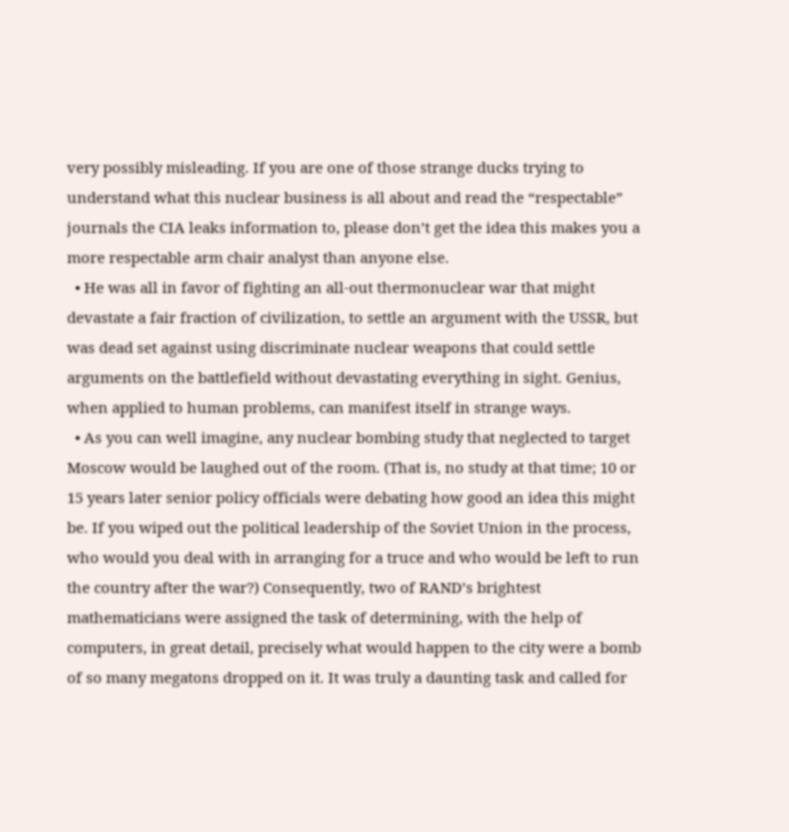very possibly misleading. If you are one of those strange ducks trying to understand what this nuclear business is all about and read the “respectable” journals the CIA leaks information to, please don’t get the idea this makes you a more respectable arm chair analyst than anyone else.
  • He was all in favor of fighting an all-out thermonuclear war that might devastate a fair fraction of civilization, to settle an argument with the USSR, but was dead set against using discriminate nuclear weapons that could settle arguments on the battlefield without devastating everything in sight. Genius, when applied to human problems, can manifest itself in strange ways.
  • As you can well imagine, any nuclear bombing study that neglected to target Moscow would be laughed out of the room. (That is, no study at that time; 10 or 15 years later senior policy officials were debating how good an idea this might be. If you wiped out the political leadership of the Soviet Union in the process, who would you deal with in arranging for a truce and who would be left to run the country after the war?) Consequently, two of RAND’s brightest mathematicians were assigned the task of determining, with the help of computers, in great detail, precisely what would happen to the city were a bomb of so many megatons dropped on it. It was truly a daunting task and called for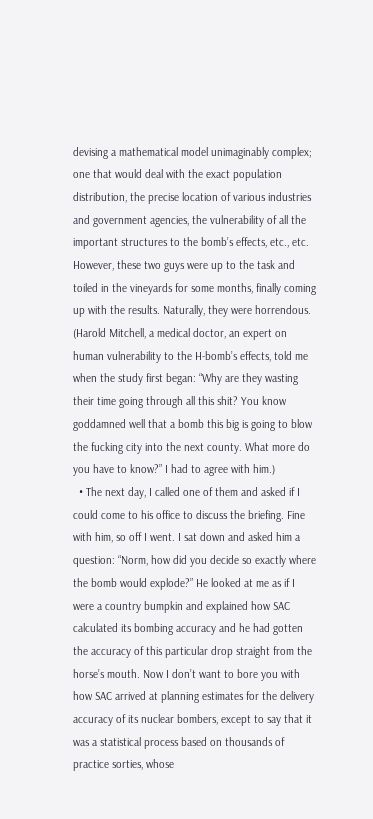devising a mathematical model unimaginably complex; one that would deal with the exact population distribution, the precise location of various industries and government agencies, the vulnerability of all the important structures to the bomb’s effects, etc., etc. However, these two guys were up to the task and toiled in the vineyards for some months, finally coming up with the results. Naturally, they were horrendous. (Harold Mitchell, a medical doctor, an expert on human vulnerability to the H-bomb’s effects, told me when the study first began: “Why are they wasting their time going through all this shit? You know goddamned well that a bomb this big is going to blow the fucking city into the next county. What more do you have to know?” I had to agree with him.)
  • The next day, I called one of them and asked if I could come to his office to discuss the briefing. Fine with him, so off I went. I sat down and asked him a question: “Norm, how did you decide so exactly where the bomb would explode?” He looked at me as if I were a country bumpkin and explained how SAC calculated its bombing accuracy and he had gotten the accuracy of this particular drop straight from the horse’s mouth. Now I don’t want to bore you with how SAC arrived at planning estimates for the delivery accuracy of its nuclear bombers, except to say that it was a statistical process based on thousands of practice sorties, whose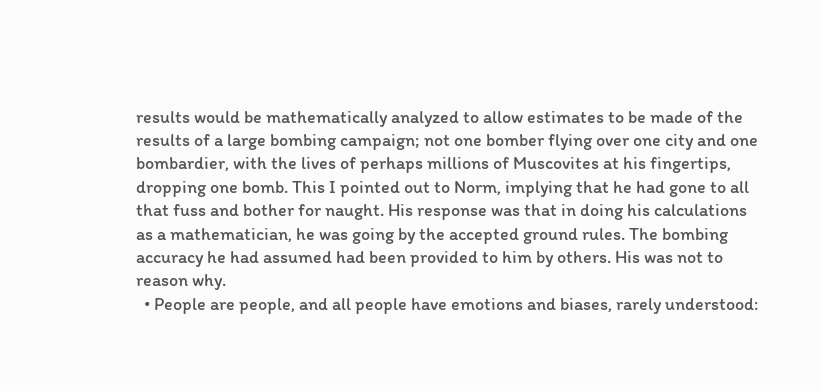results would be mathematically analyzed to allow estimates to be made of the results of a large bombing campaign; not one bomber flying over one city and one bombardier, with the lives of perhaps millions of Muscovites at his fingertips, dropping one bomb. This I pointed out to Norm, implying that he had gone to all that fuss and bother for naught. His response was that in doing his calculations as a mathematician, he was going by the accepted ground rules. The bombing accuracy he had assumed had been provided to him by others. His was not to reason why.
  • People are people, and all people have emotions and biases, rarely understood: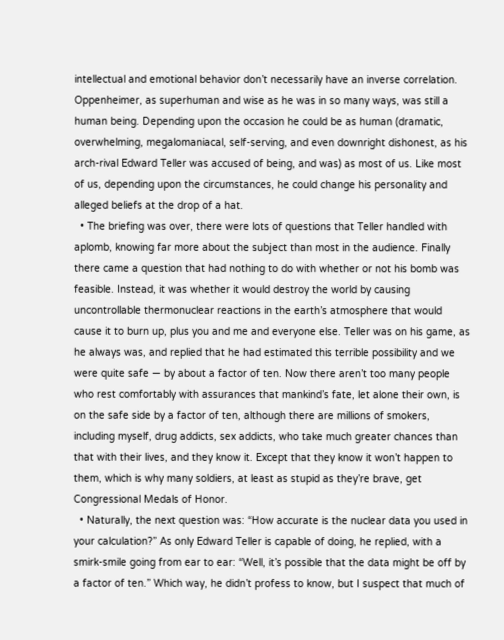intellectual and emotional behavior don’t necessarily have an inverse correlation. Oppenheimer, as superhuman and wise as he was in so many ways, was still a human being. Depending upon the occasion he could be as human (dramatic, overwhelming, megalomaniacal, self-serving, and even downright dishonest, as his arch-rival Edward Teller was accused of being, and was) as most of us. Like most of us, depending upon the circumstances, he could change his personality and alleged beliefs at the drop of a hat.
  • The briefing was over, there were lots of questions that Teller handled with aplomb, knowing far more about the subject than most in the audience. Finally there came a question that had nothing to do with whether or not his bomb was feasible. Instead, it was whether it would destroy the world by causing uncontrollable thermonuclear reactions in the earth’s atmosphere that would cause it to burn up, plus you and me and everyone else. Teller was on his game, as he always was, and replied that he had estimated this terrible possibility and we were quite safe — by about a factor of ten. Now there aren’t too many people who rest comfortably with assurances that mankind’s fate, let alone their own, is on the safe side by a factor of ten, although there are millions of smokers, including myself, drug addicts, sex addicts, who take much greater chances than that with their lives, and they know it. Except that they know it won’t happen to them, which is why many soldiers, at least as stupid as they’re brave, get Congressional Medals of Honor.
  • Naturally, the next question was: “How accurate is the nuclear data you used in your calculation?” As only Edward Teller is capable of doing, he replied, with a smirk-smile going from ear to ear: “Well, it’s possible that the data might be off by a factor of ten.” Which way, he didn’t profess to know, but I suspect that much of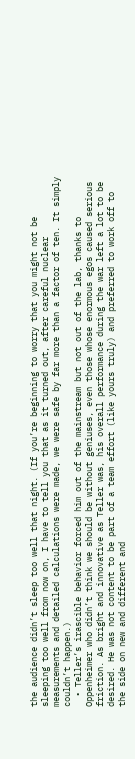the audience didn’t sleep too well that night. (If you’re beginning to worry that you might not be sleeping too well from now on, I have to tell you that as it turned out, after careful nuclear measurements and detailed calculations were made, we were safe by far more than a factor of ten. It simply couldn’t happen.)
  • Teller’s irascible behavior forced him out of the mainstream but not out of the lab, thanks to Oppenheimer who didn’t think we should be without geniuses, even those whose enormous egos caused serious friction. As bright and innovative as Teller was, his overall performance during the war left a lot to be desired. He was not content to be part of a team effort (like yours truly) and preferred to work off to the side on new and different and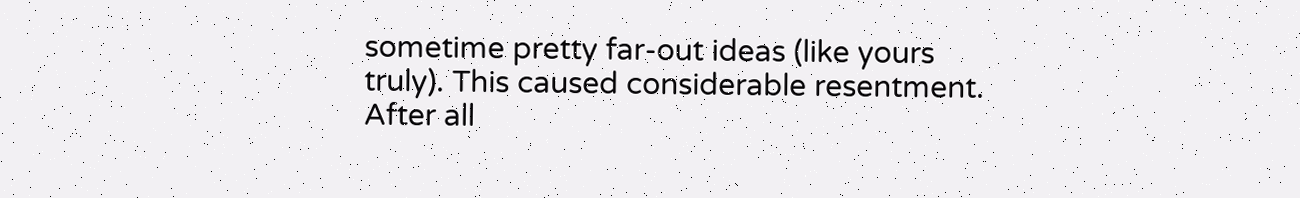sometime pretty far-out ideas (like yours truly). This caused considerable resentment. After all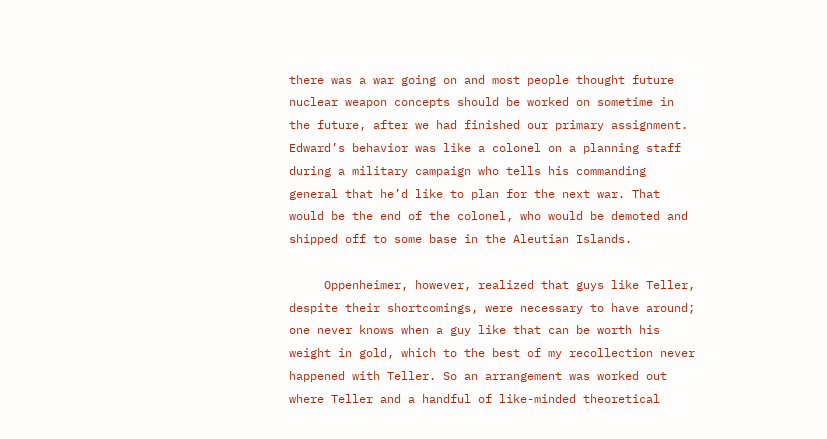there was a war going on and most people thought future nuclear weapon concepts should be worked on sometime in the future, after we had finished our primary assignment. Edward’s behavior was like a colonel on a planning staff during a military campaign who tells his commanding general that he’d like to plan for the next war. That would be the end of the colonel, who would be demoted and shipped off to some base in the Aleutian Islands.

     Oppenheimer, however, realized that guys like Teller, despite their shortcomings, were necessary to have around; one never knows when a guy like that can be worth his weight in gold, which to the best of my recollection never happened with Teller. So an arrangement was worked out where Teller and a handful of like-minded theoretical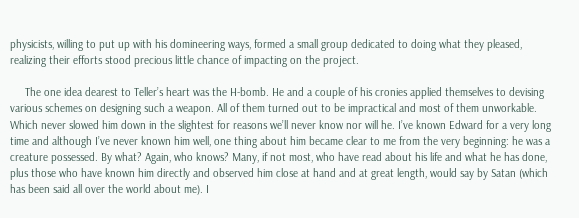physicists, willing to put up with his domineering ways, formed a small group dedicated to doing what they pleased, realizing their efforts stood precious little chance of impacting on the project.

     The one idea dearest to Teller’s heart was the H-bomb. He and a couple of his cronies applied themselves to devising various schemes on designing such a weapon. All of them turned out to be impractical and most of them unworkable. Which never slowed him down in the slightest for reasons we’ll never know nor will he. I’ve known Edward for a very long time and although I’ve never known him well, one thing about him became clear to me from the very beginning: he was a creature possessed. By what? Again, who knows? Many, if not most, who have read about his life and what he has done, plus those who have known him directly and observed him close at hand and at great length, would say by Satan (which has been said all over the world about me). I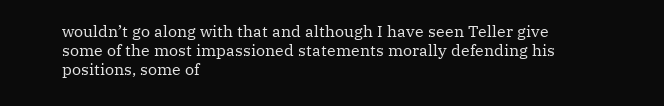wouldn’t go along with that and although I have seen Teller give some of the most impassioned statements morally defending his positions, some of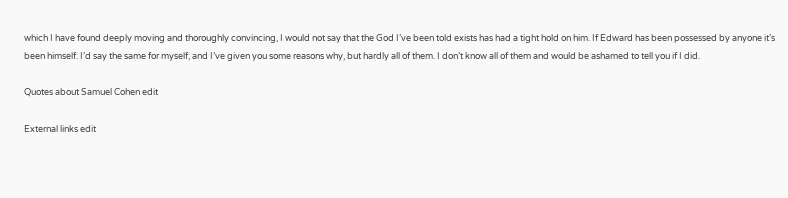which I have found deeply moving and thoroughly convincing, I would not say that the God I’ve been told exists has had a tight hold on him. If Edward has been possessed by anyone it’s been himself. I’d say the same for myself, and I’ve given you some reasons why, but hardly all of them. I don’t know all of them and would be ashamed to tell you if I did.

Quotes about Samuel Cohen edit

External links edit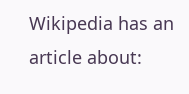Wikipedia has an article about: